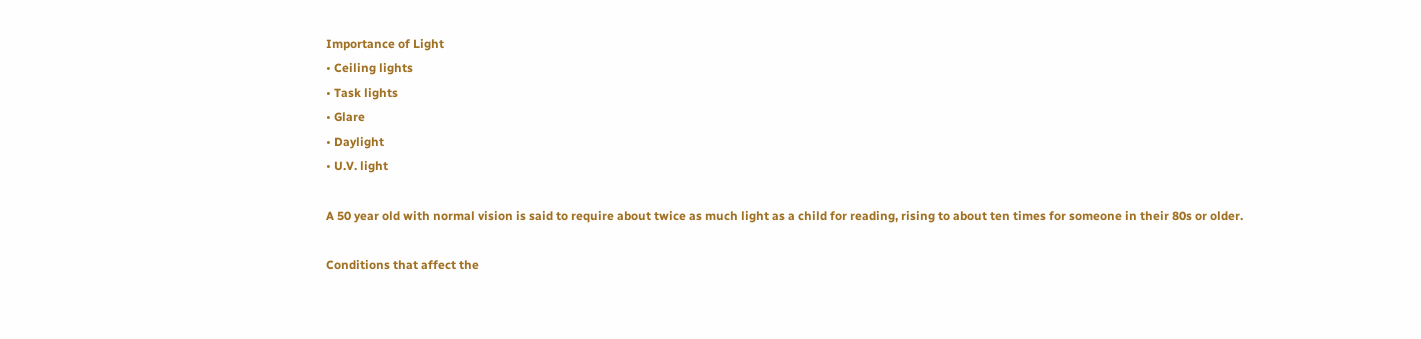Importance of Light
• Ceiling lights
• Task lights
• Glare
• Daylight
• U.V. light

A 50 year old with normal vision is said to require about twice as much light as a child for reading, rising to about ten times for someone in their 80s or older.

Conditions that affect the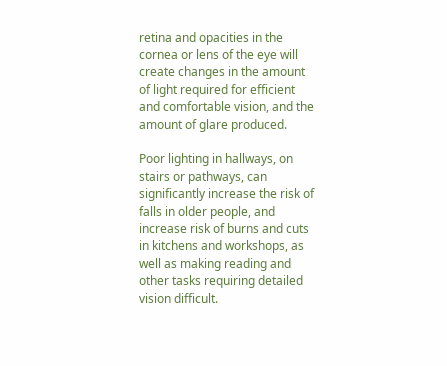retina and opacities in the cornea or lens of the eye will create changes in the amount of light required for efficient and comfortable vision, and the amount of glare produced.

Poor lighting in hallways, on stairs or pathways, can significantly increase the risk of falls in older people, and increase risk of burns and cuts in kitchens and workshops, as well as making reading and other tasks requiring detailed vision difficult.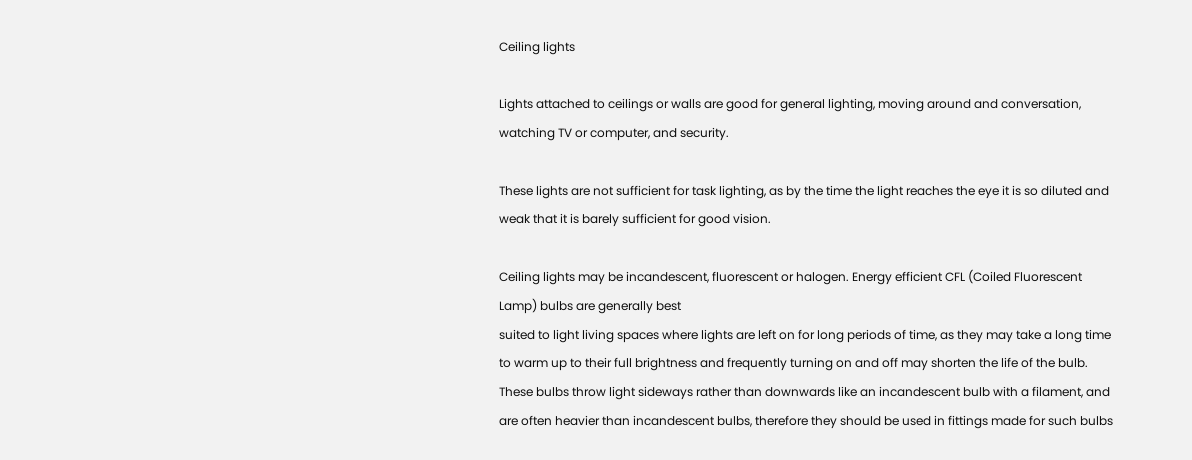Ceiling lights

Lights attached to ceilings or walls are good for general lighting, moving around and conversation, watching TV or computer, and security.

These lights are not sufficient for task lighting, as by the time the light reaches the eye it is so diluted and weak that it is barely sufficient for good vision.

Ceiling lights may be incandescent, fluorescent or halogen. Energy efficient CFL (Coiled Fluorescent Lamp) bulbs are generally best
suited to light living spaces where lights are left on for long periods of time, as they may take a long time to warm up to their full brightness and frequently turning on and off may shorten the life of the bulb. These bulbs throw light sideways rather than downwards like an incandescent bulb with a filament, and are often heavier than incandescent bulbs, therefore they should be used in fittings made for such bulbs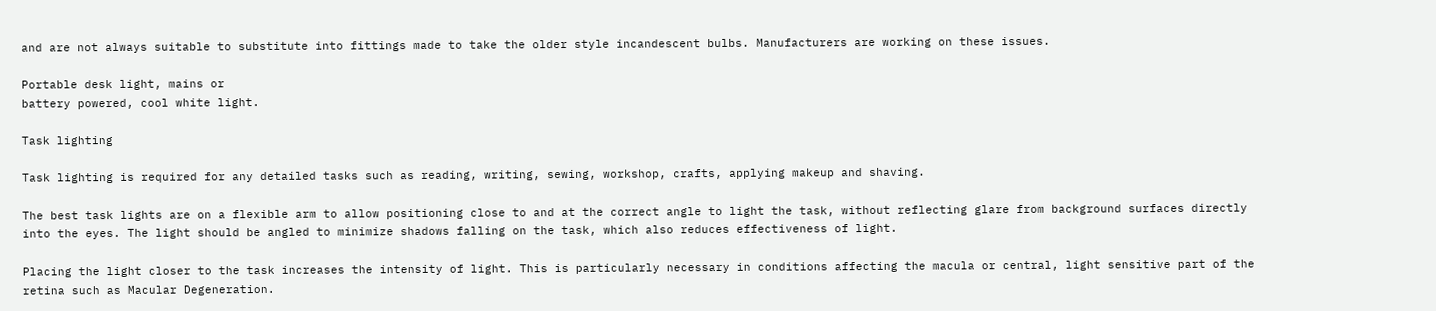and are not always suitable to substitute into fittings made to take the older style incandescent bulbs. Manufacturers are working on these issues.

Portable desk light, mains or
battery powered, cool white light.

Task lighting

Task lighting is required for any detailed tasks such as reading, writing, sewing, workshop, crafts, applying makeup and shaving.

The best task lights are on a flexible arm to allow positioning close to and at the correct angle to light the task, without reflecting glare from background surfaces directly into the eyes. The light should be angled to minimize shadows falling on the task, which also reduces effectiveness of light.

Placing the light closer to the task increases the intensity of light. This is particularly necessary in conditions affecting the macula or central, light sensitive part of the retina such as Macular Degeneration.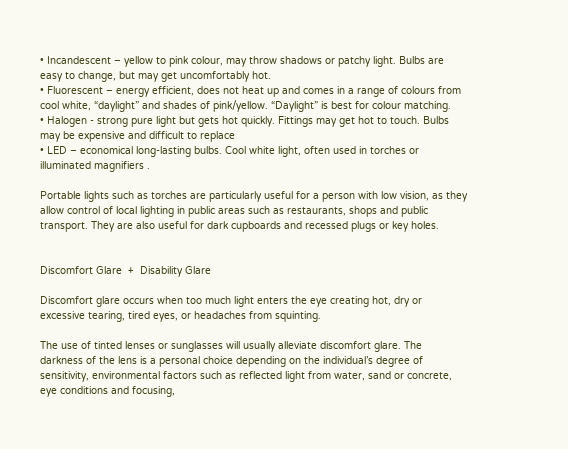• Incandescent – yellow to pink colour, may throw shadows or patchy light. Bulbs are easy to change, but may get uncomfortably hot.
• Fluorescent – energy efficient, does not heat up and comes in a range of colours from cool white, “daylight” and shades of pink/yellow. “Daylight” is best for colour matching.
• Halogen - strong pure light but gets hot quickly. Fittings may get hot to touch. Bulbs may be expensive and difficult to replace
• LED – economical long-lasting bulbs. Cool white light, often used in torches or illuminated magnifiers .

Portable lights such as torches are particularly useful for a person with low vision, as they allow control of local lighting in public areas such as restaurants, shops and public transport. They are also useful for dark cupboards and recessed plugs or key holes.


Discomfort Glare  +  Disability Glare

Discomfort glare occurs when too much light enters the eye creating hot, dry or excessive tearing, tired eyes, or headaches from squinting.

The use of tinted lenses or sunglasses will usually alleviate discomfort glare. The darkness of the lens is a personal choice depending on the individual’s degree of sensitivity, environmental factors such as reflected light from water, sand or concrete, eye conditions and focusing,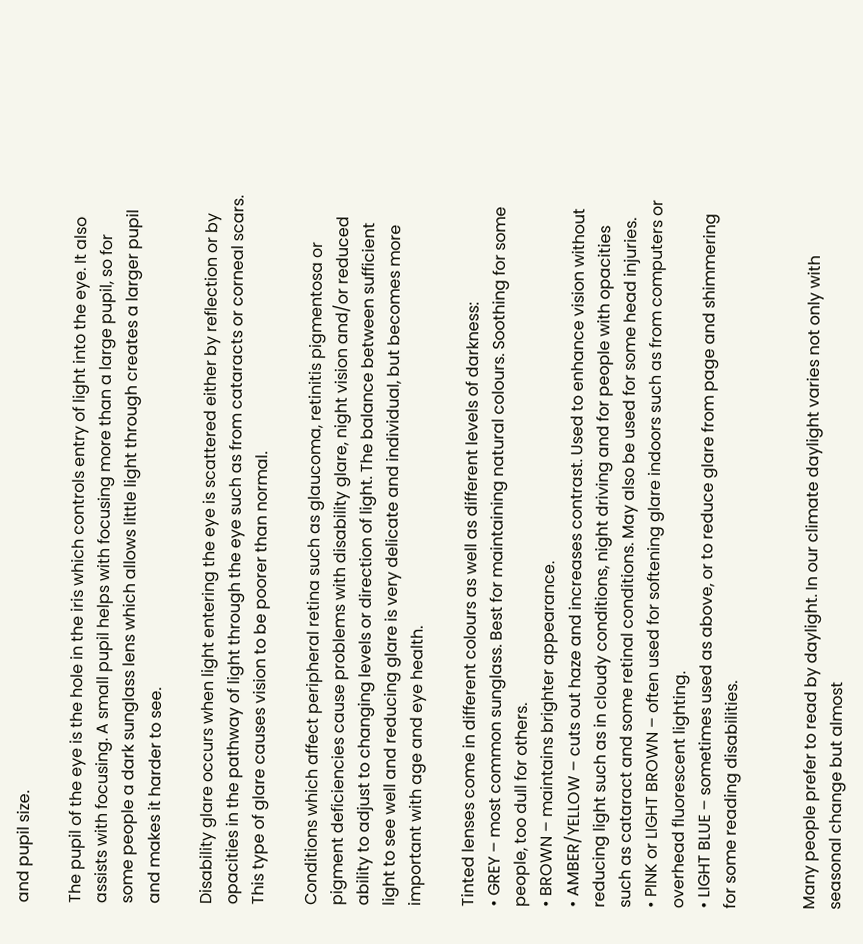and pupil size.

The pupil of the eye is the hole in the iris which controls entry of light into the eye. It also assists with focusing. A small pupil helps with focusing more than a large pupil, so for some people a dark sunglass lens which allows little light through creates a larger pupil and makes it harder to see.

Disability glare occurs when light entering the eye is scattered either by reflection or by opacities in the pathway of light through the eye such as from cataracts or corneal scars. This type of glare causes vision to be poorer than normal.

Conditions which affect peripheral retina such as glaucoma, retinitis pigmentosa or pigment deficiencies cause problems with disability glare, night vision and/or reduced ability to adjust to changing levels or direction of light. The balance between sufficient light to see well and reducing glare is very delicate and individual, but becomes more important with age and eye health.

Tinted lenses come in different colours as well as different levels of darkness:
• GREY – most common sunglass. Best for maintaining natural colours. Soothing for some people, too dull for others.
• BROWN – maintains brighter appearance.
• AMBER/YELLOW – cuts out haze and increases contrast. Used to enhance vision without reducing light such as in cloudy conditions, night driving and for people with opacities such as cataract and some retinal conditions. May also be used for some head injuries.
• PINK or LIGHT BROWN – often used for softening glare indoors such as from computers or overhead fluorescent lighting.
• LIGHT BLUE – sometimes used as above, or to reduce glare from page and shimmering for some reading disabilities.


Many people prefer to read by daylight. In our climate daylight varies not only with seasonal change but almost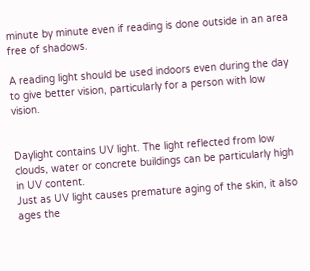minute by minute even if reading is done outside in an area free of shadows.

A reading light should be used indoors even during the day to give better vision, particularly for a person with low vision.


Daylight contains UV light. The light reflected from low clouds, water or concrete buildings can be particularly high in UV content.
Just as UV light causes premature aging of the skin, it also ages the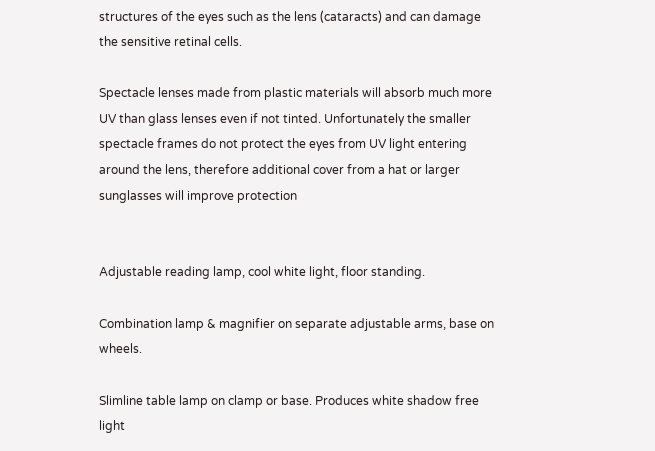structures of the eyes such as the lens (cataracts) and can damage the sensitive retinal cells.

Spectacle lenses made from plastic materials will absorb much more UV than glass lenses even if not tinted. Unfortunately the smaller spectacle frames do not protect the eyes from UV light entering around the lens, therefore additional cover from a hat or larger sunglasses will improve protection


Adjustable reading lamp, cool white light, floor standing.

Combination lamp & magnifier on separate adjustable arms, base on wheels.

Slimline table lamp on clamp or base. Produces white shadow free light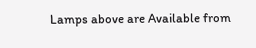Lamps above are Available from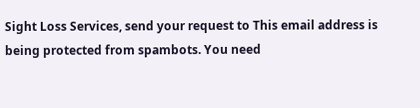Sight Loss Services, send your request to This email address is being protected from spambots. You need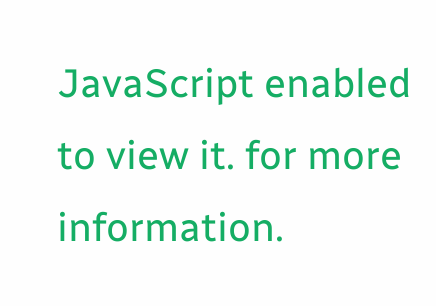JavaScript enabled to view it. for more information.